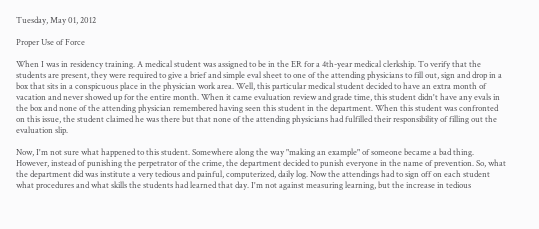Tuesday, May 01, 2012

Proper Use of Force

When I was in residency training. A medical student was assigned to be in the ER for a 4th-year medical clerkship. To verify that the students are present, they were required to give a brief and simple eval sheet to one of the attending physicians to fill out, sign and drop in a box that sits in a conspicuous place in the physician work area. Well, this particular medical student decided to have an extra month of vacation and never showed up for the entire month. When it came evaluation review and grade time, this student didn't have any evals in the box and none of the attending physician remembered having seen this student in the department. When this student was confronted on this issue, the student claimed he was there but that none of the attending physicians had fulfilled their responsibility of filling out the evaluation slip.

Now, I'm not sure what happened to this student. Somewhere along the way "making an example" of someone became a bad thing. However, instead of punishing the perpetrator of the crime, the department decided to punish everyone in the name of prevention. So, what the department did was institute a very tedious and painful, computerized, daily log. Now the attendings had to sign off on each student what procedures and what skills the students had learned that day. I'm not against measuring learning, but the increase in tedious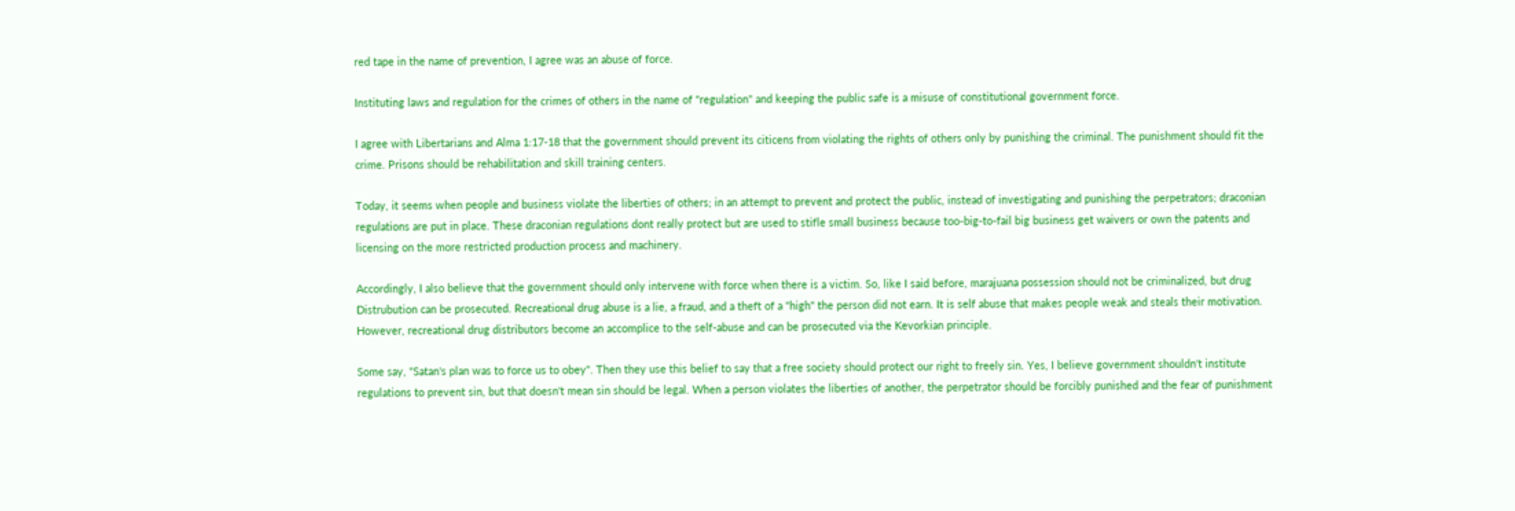red tape in the name of prevention, I agree was an abuse of force.

Instituting laws and regulation for the crimes of others in the name of "regulation" and keeping the public safe is a misuse of constitutional government force.

I agree with Libertarians and Alma 1:17-18 that the government should prevent its citicens from violating the rights of others only by punishing the criminal. The punishment should fit the crime. Prisons should be rehabilitation and skill training centers.

Today, it seems when people and business violate the liberties of others; in an attempt to prevent and protect the public, instead of investigating and punishing the perpetrators; draconian regulations are put in place. These draconian regulations dont really protect but are used to stifle small business because too-big-to-fail big business get waivers or own the patents and licensing on the more restricted production process and machinery.

Accordingly, I also believe that the government should only intervene with force when there is a victim. So, like I said before, marajuana possession should not be criminalized, but drug Distrubution can be prosecuted. Recreational drug abuse is a lie, a fraud, and a theft of a "high" the person did not earn. It is self abuse that makes people weak and steals their motivation. However, recreational drug distributors become an accomplice to the self-abuse and can be prosecuted via the Kevorkian principle.

Some say, "Satan's plan was to force us to obey". Then they use this belief to say that a free society should protect our right to freely sin. Yes, I believe government shouldn't institute regulations to prevent sin, but that doesn't mean sin should be legal. When a person violates the liberties of another, the perpetrator should be forcibly punished and the fear of punishment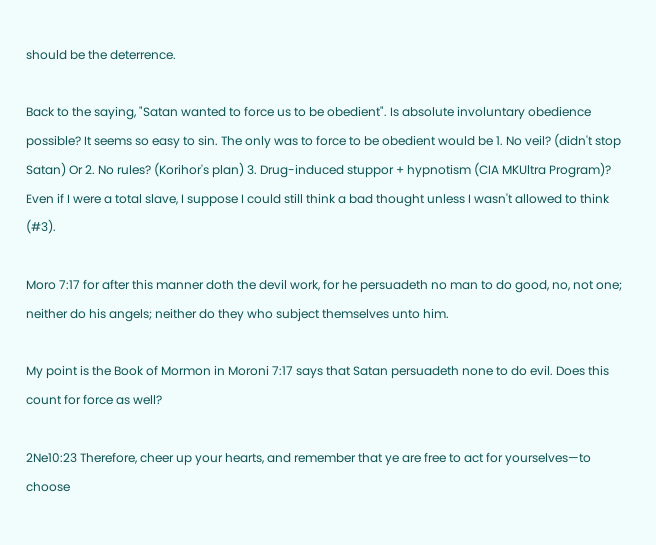should be the deterrence.

Back to the saying, "Satan wanted to force us to be obedient". Is absolute involuntary obedience possible? It seems so easy to sin. The only was to force to be obedient would be 1. No veil? (didn't stop Satan) Or 2. No rules? (Korihor's plan) 3. Drug-induced stuppor + hypnotism (CIA MKUltra Program)? Even if I were a total slave, I suppose I could still think a bad thought unless I wasn't allowed to think (#3).

Moro 7:17 for after this manner doth the devil work, for he persuadeth no man to do good, no, not one; neither do his angels; neither do they who subject themselves unto him.

My point is the Book of Mormon in Moroni 7:17 says that Satan persuadeth none to do evil. Does this count for force as well?

2Ne10:23 Therefore, cheer up your hearts, and remember that ye are free to act for yourselves—to choose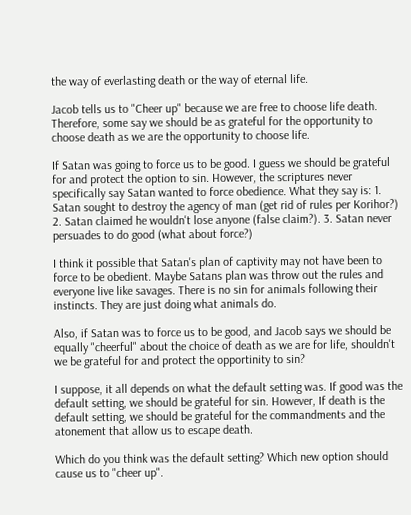the way of everlasting death or the way of eternal life.

Jacob tells us to "Cheer up" because we are free to choose life death. Therefore, some say we should be as grateful for the opportunity to choose death as we are the opportunity to choose life.

If Satan was going to force us to be good. I guess we should be grateful for and protect the option to sin. However, the scriptures never specifically say Satan wanted to force obedience. What they say is: 1. Satan sought to destroy the agency of man (get rid of rules per Korihor?) 2. Satan claimed he wouldn't lose anyone (false claim?). 3. Satan never persuades to do good (what about force?)

I think it possible that Satan's plan of captivity may not have been to force to be obedient. Maybe Satans plan was throw out the rules and everyone live like savages. There is no sin for animals following their instincts. They are just doing what animals do.

Also, if Satan was to force us to be good, and Jacob says we should be equally "cheerful" about the choice of death as we are for life, shouldn't we be grateful for and protect the opportinity to sin?

I suppose, it all depends on what the default setting was. If good was the default setting, we should be grateful for sin. However, If death is the default setting, we should be grateful for the commandments and the atonement that allow us to escape death.

Which do you think was the default setting? Which new option should cause us to "cheer up".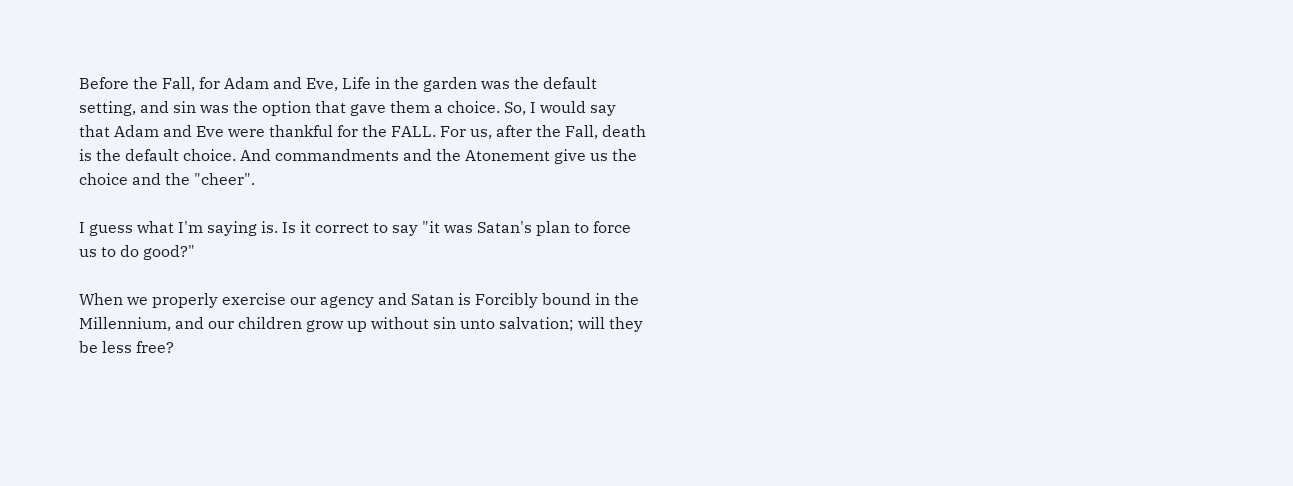Before the Fall, for Adam and Eve, Life in the garden was the default setting, and sin was the option that gave them a choice. So, I would say that Adam and Eve were thankful for the FALL. For us, after the Fall, death is the default choice. And commandments and the Atonement give us the choice and the "cheer".

I guess what I'm saying is. Is it correct to say "it was Satan's plan to force us to do good?"

When we properly exercise our agency and Satan is Forcibly bound in the Millennium, and our children grow up without sin unto salvation; will they be less free?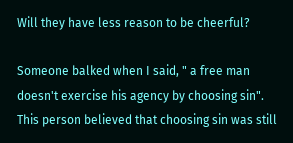Will they have less reason to be cheerful?

Someone balked when I said, " a free man doesn't exercise his agency by choosing sin". This person believed that choosing sin was still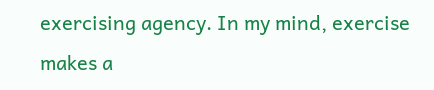exercising agency. In my mind, exercise makes a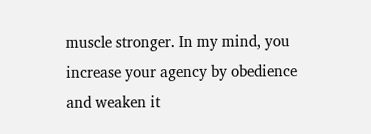muscle stronger. In my mind, you increase your agency by obedience and weaken it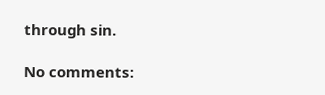through sin.

No comments: